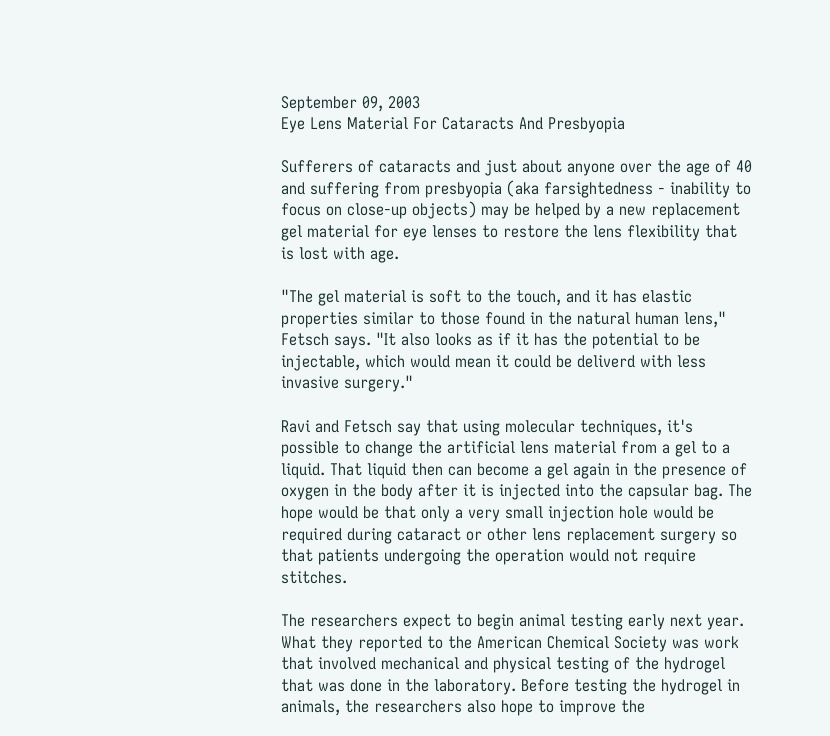September 09, 2003
Eye Lens Material For Cataracts And Presbyopia

Sufferers of cataracts and just about anyone over the age of 40 and suffering from presbyopia (aka farsightedness - inability to focus on close-up objects) may be helped by a new replacement gel material for eye lenses to restore the lens flexibility that is lost with age.

"The gel material is soft to the touch, and it has elastic properties similar to those found in the natural human lens," Fetsch says. "It also looks as if it has the potential to be injectable, which would mean it could be deliverd with less invasive surgery."

Ravi and Fetsch say that using molecular techniques, it's possible to change the artificial lens material from a gel to a liquid. That liquid then can become a gel again in the presence of oxygen in the body after it is injected into the capsular bag. The hope would be that only a very small injection hole would be required during cataract or other lens replacement surgery so that patients undergoing the operation would not require stitches.

The researchers expect to begin animal testing early next year. What they reported to the American Chemical Society was work that involved mechanical and physical testing of the hydrogel that was done in the laboratory. Before testing the hydrogel in animals, the researchers also hope to improve the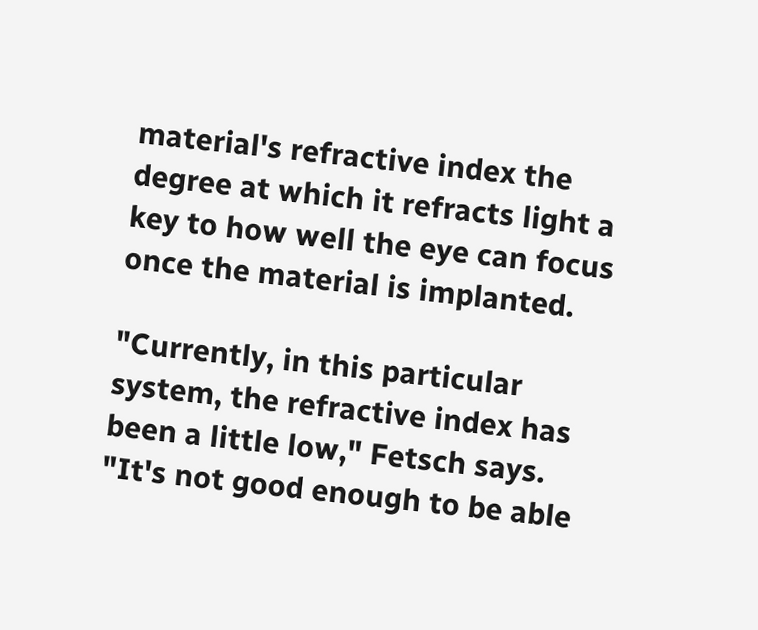material's refractive index the degree at which it refracts light a key to how well the eye can focus once the material is implanted.

"Currently, in this particular system, the refractive index has been a little low," Fetsch says. "It's not good enough to be able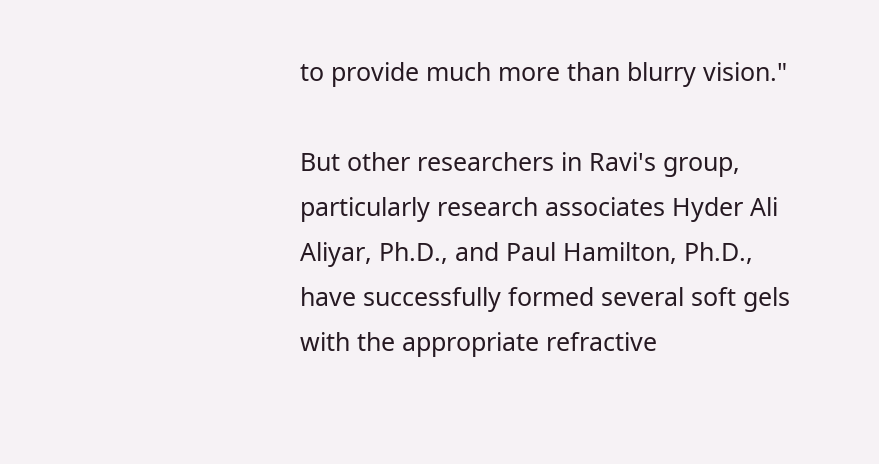to provide much more than blurry vision."

But other researchers in Ravi's group, particularly research associates Hyder Ali Aliyar, Ph.D., and Paul Hamilton, Ph.D., have successfully formed several soft gels with the appropriate refractive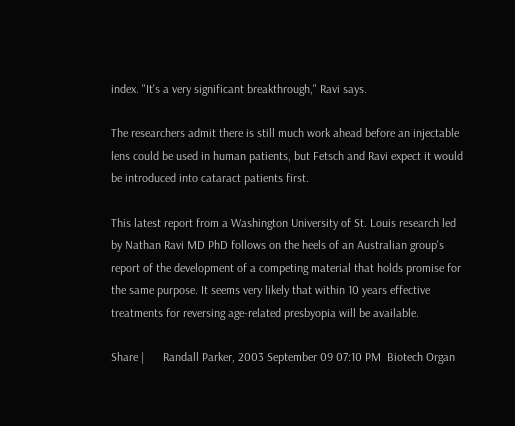index. "It's a very significant breakthrough," Ravi says.

The researchers admit there is still much work ahead before an injectable lens could be used in human patients, but Fetsch and Ravi expect it would be introduced into cataract patients first.

This latest report from a Washington University of St. Louis research led by Nathan Ravi MD PhD follows on the heels of an Australian group's report of the development of a competing material that holds promise for the same purpose. It seems very likely that within 10 years effective treatments for reversing age-related presbyopia will be available.

Share |      Randall Parker, 2003 September 09 07:10 PM  Biotech Organ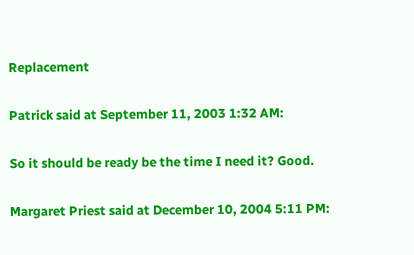Replacement

Patrick said at September 11, 2003 1:32 AM:

So it should be ready be the time I need it? Good.

Margaret Priest said at December 10, 2004 5:11 PM: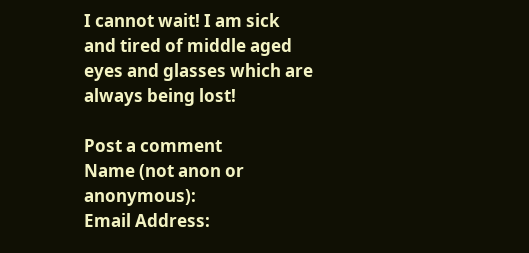I cannot wait! I am sick and tired of middle aged eyes and glasses which are always being lost!

Post a comment
Name (not anon or anonymous):
Email Address: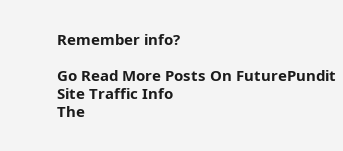Remember info?

Go Read More Posts On FuturePundit
Site Traffic Info
The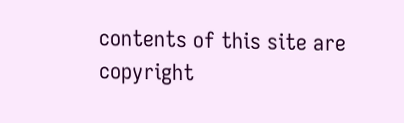contents of this site are copyright